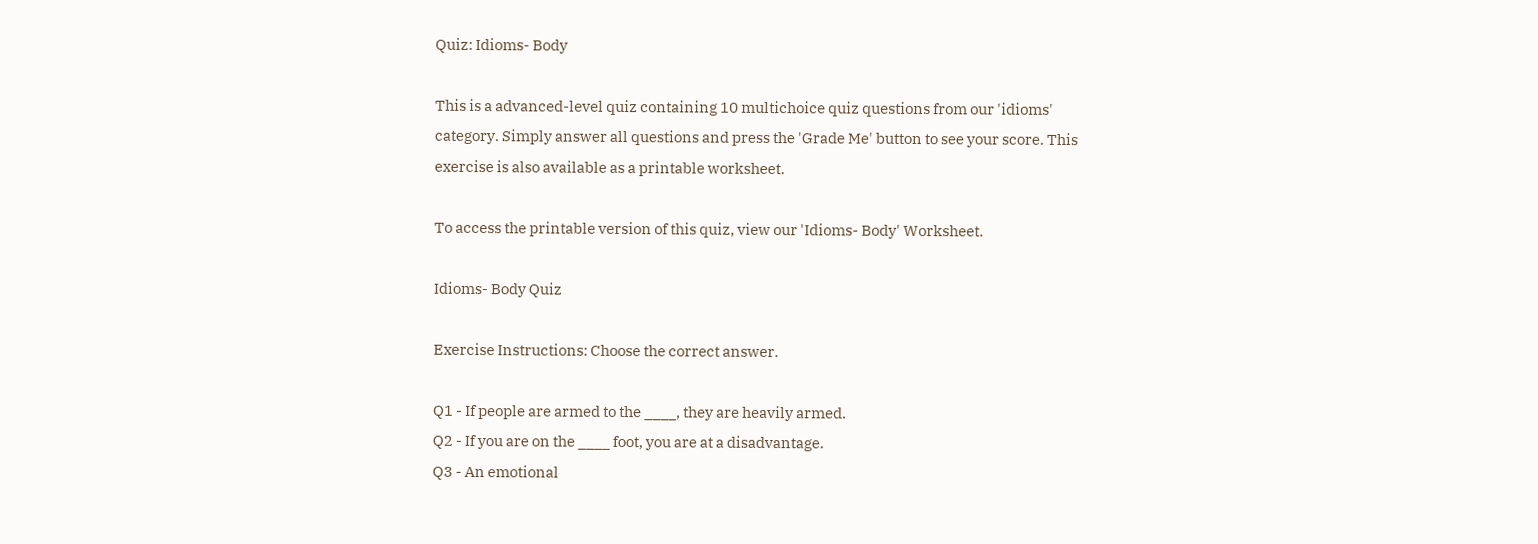Quiz: Idioms- Body

This is a advanced-level quiz containing 10 multichoice quiz questions from our 'idioms' category. Simply answer all questions and press the 'Grade Me' button to see your score. This exercise is also available as a printable worksheet.

To access the printable version of this quiz, view our 'Idioms- Body' Worksheet.

Idioms- Body Quiz

Exercise Instructions: Choose the correct answer.

Q1 - If people are armed to the ____, they are heavily armed.
Q2 - If you are on the ____ foot, you are at a disadvantage.
Q3 - An emotional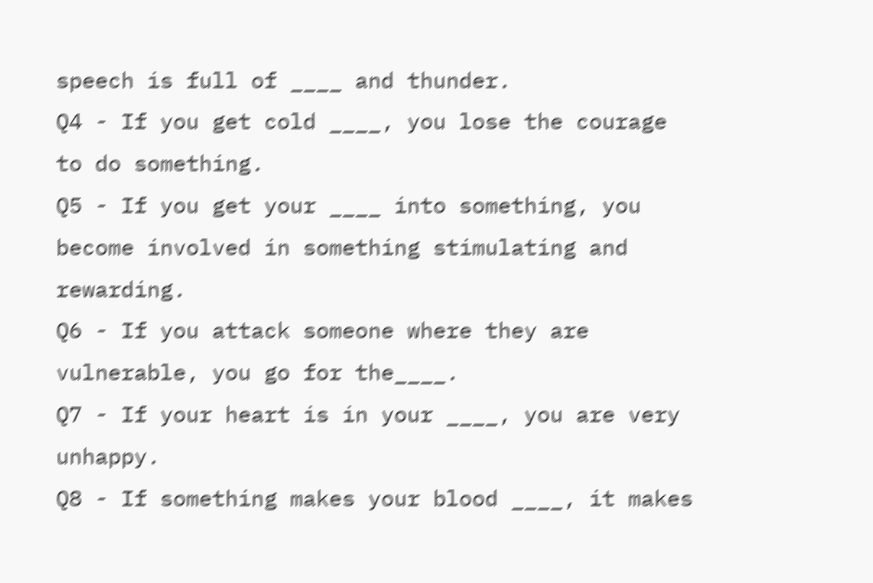speech is full of ____ and thunder.
Q4 - If you get cold ____, you lose the courage to do something.
Q5 - If you get your ____ into something, you become involved in something stimulating and rewarding.
Q6 - If you attack someone where they are vulnerable, you go for the____.
Q7 - If your heart is in your ____, you are very unhappy.
Q8 - If something makes your blood ____, it makes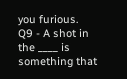you furious.
Q9 - A shot in the ____ is something that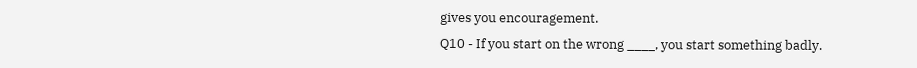gives you encouragement.
Q10 - If you start on the wrong ____, you start something badly.